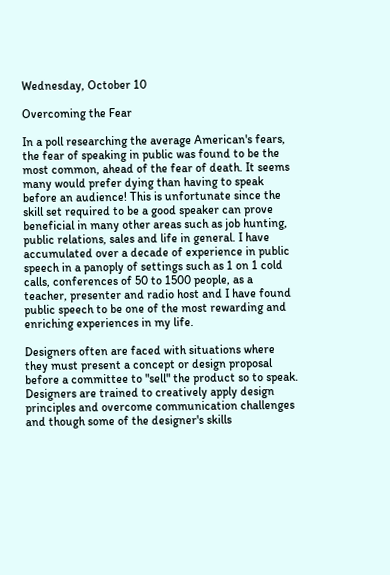Wednesday, October 10

Overcoming the Fear

In a poll researching the average American's fears, the fear of speaking in public was found to be the most common, ahead of the fear of death. It seems many would prefer dying than having to speak before an audience! This is unfortunate since the skill set required to be a good speaker can prove beneficial in many other areas such as job hunting, public relations, sales and life in general. I have accumulated over a decade of experience in public speech in a panoply of settings such as 1 on 1 cold calls, conferences of 50 to 1500 people, as a teacher, presenter and radio host and I have found public speech to be one of the most rewarding and enriching experiences in my life.

Designers often are faced with situations where they must present a concept or design proposal before a committee to "sell" the product so to speak. Designers are trained to creatively apply design principles and overcome communication challenges and though some of the designer's skills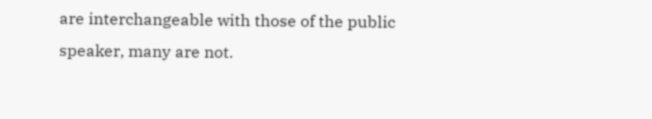are interchangeable with those of the public speaker, many are not.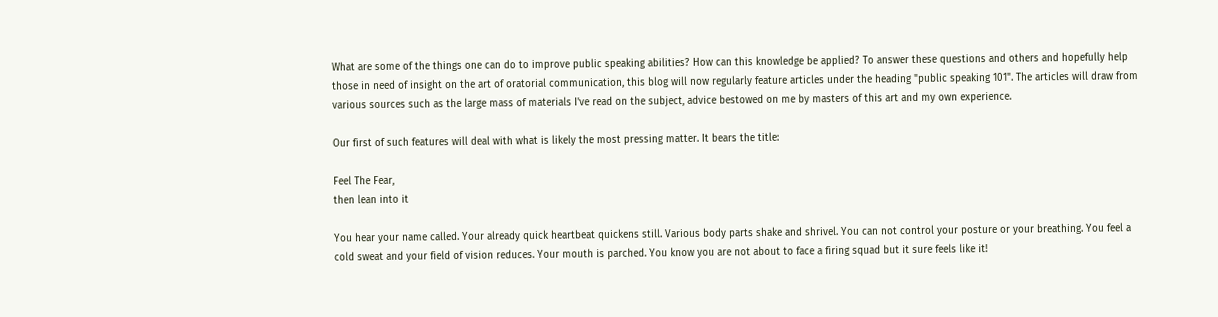What are some of the things one can do to improve public speaking abilities? How can this knowledge be applied? To answer these questions and others and hopefully help those in need of insight on the art of oratorial communication, this blog will now regularly feature articles under the heading "public speaking 101". The articles will draw from various sources such as the large mass of materials I've read on the subject, advice bestowed on me by masters of this art and my own experience.

Our first of such features will deal with what is likely the most pressing matter. It bears the title:

Feel The Fear,
then lean into it

You hear your name called. Your already quick heartbeat quickens still. Various body parts shake and shrivel. You can not control your posture or your breathing. You feel a cold sweat and your field of vision reduces. Your mouth is parched. You know you are not about to face a firing squad but it sure feels like it!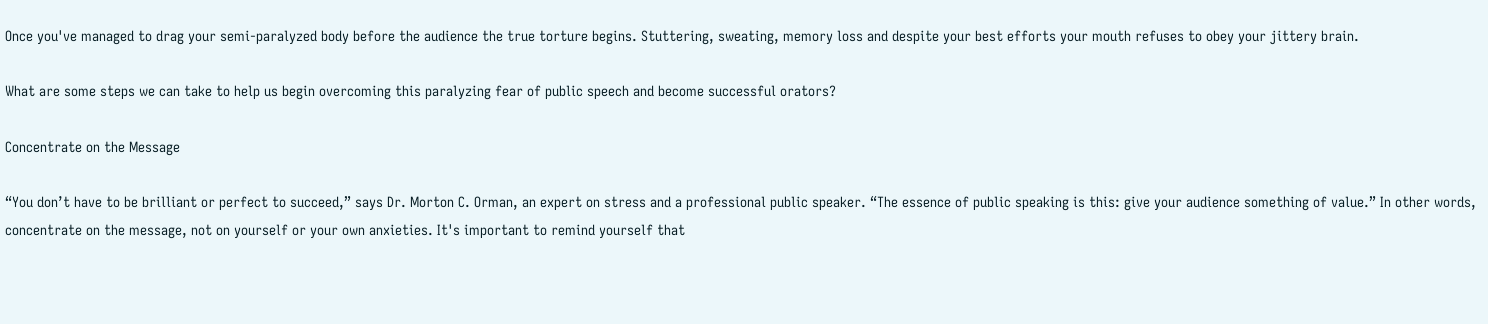Once you've managed to drag your semi-paralyzed body before the audience the true torture begins. Stuttering, sweating, memory loss and despite your best efforts your mouth refuses to obey your jittery brain.

What are some steps we can take to help us begin overcoming this paralyzing fear of public speech and become successful orators?

Concentrate on the Message

“You don’t have to be brilliant or perfect to succeed,” says Dr. Morton C. Orman, an expert on stress and a professional public speaker. “The essence of public speaking is this: give your audience something of value.” In other words, concentrate on the message, not on yourself or your own anxieties. It's important to remind yourself that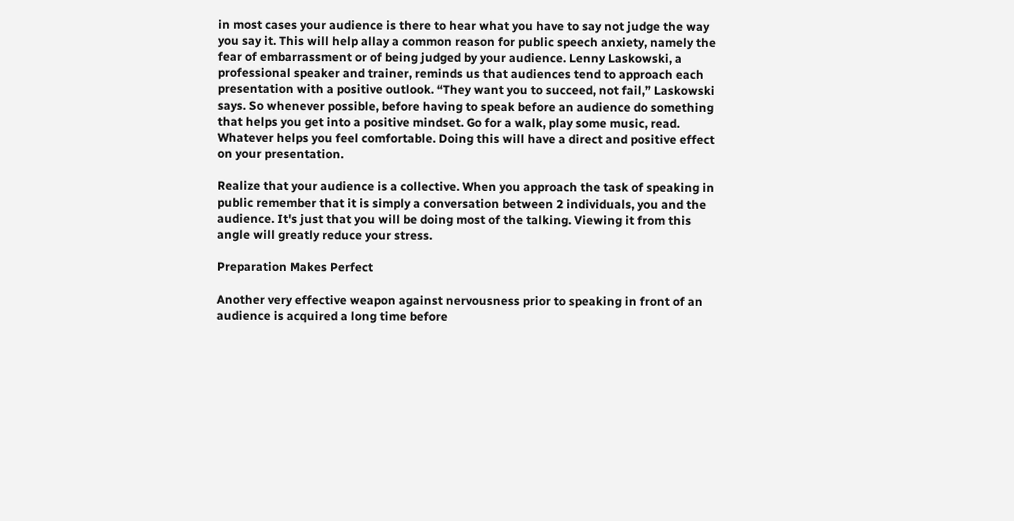in most cases your audience is there to hear what you have to say not judge the way you say it. This will help allay a common reason for public speech anxiety, namely the fear of embarrassment or of being judged by your audience. Lenny Laskowski, a professional speaker and trainer, reminds us that audiences tend to approach each presentation with a positive outlook. “They want you to succeed, not fail,” Laskowski says. So whenever possible, before having to speak before an audience do something that helps you get into a positive mindset. Go for a walk, play some music, read. Whatever helps you feel comfortable. Doing this will have a direct and positive effect on your presentation.

Realize that your audience is a collective. When you approach the task of speaking in public remember that it is simply a conversation between 2 individuals, you and the audience. It's just that you will be doing most of the talking. Viewing it from this angle will greatly reduce your stress.

Preparation Makes Perfect

Another very effective weapon against nervousness prior to speaking in front of an audience is acquired a long time before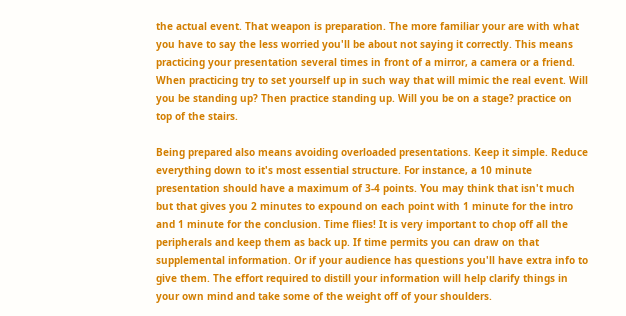the actual event. That weapon is preparation. The more familiar your are with what you have to say the less worried you'll be about not saying it correctly. This means practicing your presentation several times in front of a mirror, a camera or a friend. When practicing try to set yourself up in such way that will mimic the real event. Will you be standing up? Then practice standing up. Will you be on a stage? practice on top of the stairs.

Being prepared also means avoiding overloaded presentations. Keep it simple. Reduce everything down to it's most essential structure. For instance, a 10 minute presentation should have a maximum of 3-4 points. You may think that isn't much but that gives you 2 minutes to expound on each point with 1 minute for the intro and 1 minute for the conclusion. Time flies! It is very important to chop off all the peripherals and keep them as back up. If time permits you can draw on that supplemental information. Or if your audience has questions you'll have extra info to give them. The effort required to distill your information will help clarify things in your own mind and take some of the weight off of your shoulders.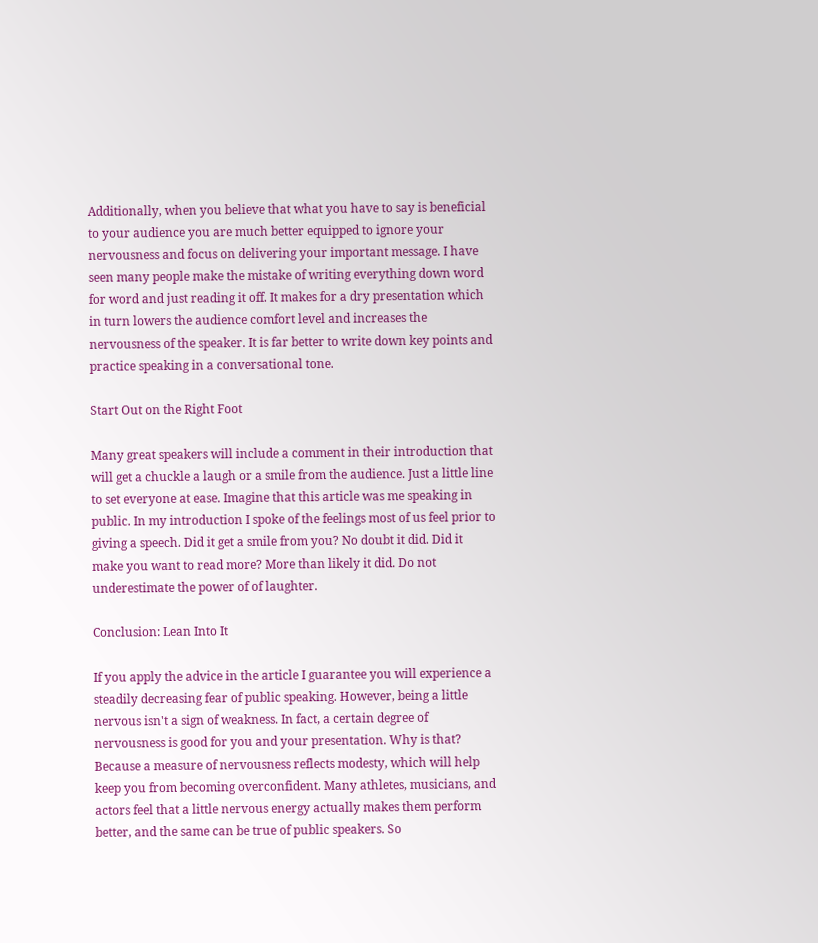Additionally, when you believe that what you have to say is beneficial to your audience you are much better equipped to ignore your nervousness and focus on delivering your important message. I have seen many people make the mistake of writing everything down word for word and just reading it off. It makes for a dry presentation which in turn lowers the audience comfort level and increases the nervousness of the speaker. It is far better to write down key points and practice speaking in a conversational tone.

Start Out on the Right Foot

Many great speakers will include a comment in their introduction that will get a chuckle a laugh or a smile from the audience. Just a little line to set everyone at ease. Imagine that this article was me speaking in public. In my introduction I spoke of the feelings most of us feel prior to giving a speech. Did it get a smile from you? No doubt it did. Did it make you want to read more? More than likely it did. Do not underestimate the power of of laughter.

Conclusion: Lean Into It

If you apply the advice in the article I guarantee you will experience a steadily decreasing fear of public speaking. However, being a little nervous isn't a sign of weakness. In fact, a certain degree of nervousness is good for you and your presentation. Why is that? Because a measure of nervousness reflects modesty, which will help keep you from becoming overconfident. Many athletes, musicians, and actors feel that a little nervous energy actually makes them perform better, and the same can be true of public speakers. So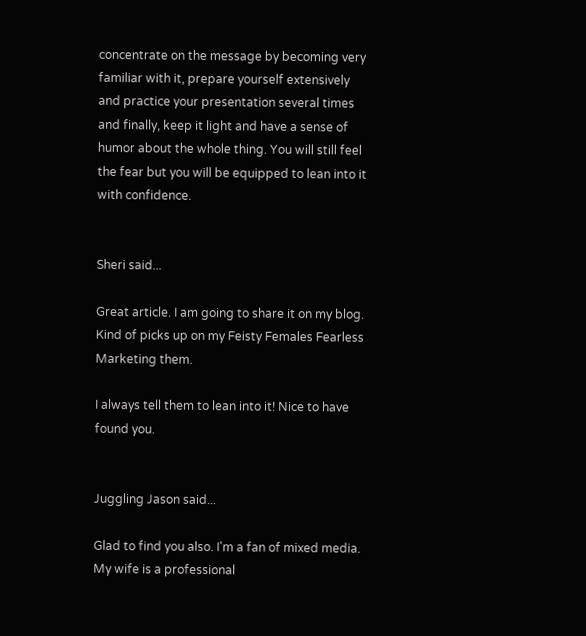concentrate on the message by becoming very familiar with it, prepare yourself extensively and practice your presentation several times and finally, keep it light and have a sense of humor about the whole thing. You will still feel the fear but you will be equipped to lean into it with confidence.


Sheri said...

Great article. I am going to share it on my blog. Kind of picks up on my Feisty Females Fearless Marketing them.

I always tell them to lean into it! Nice to have found you.


Juggling Jason said...

Glad to find you also. I'm a fan of mixed media. My wife is a professional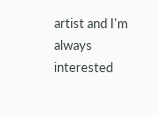artist and I'm always interested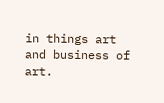in things art and business of art.